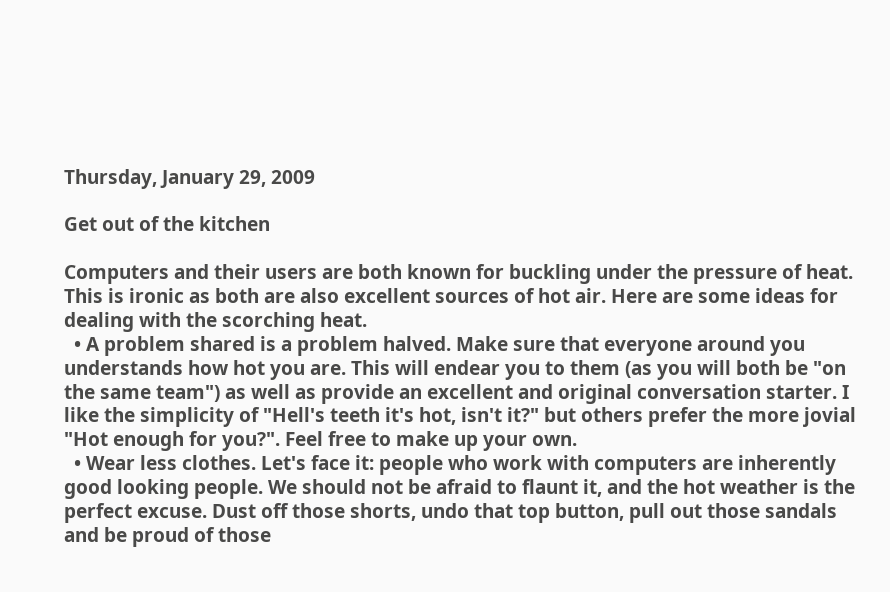Thursday, January 29, 2009

Get out of the kitchen

Computers and their users are both known for buckling under the pressure of heat. This is ironic as both are also excellent sources of hot air. Here are some ideas for dealing with the scorching heat.
  • A problem shared is a problem halved. Make sure that everyone around you understands how hot you are. This will endear you to them (as you will both be "on the same team") as well as provide an excellent and original conversation starter. I like the simplicity of "Hell's teeth it's hot, isn't it?" but others prefer the more jovial "Hot enough for you?". Feel free to make up your own.
  • Wear less clothes. Let's face it: people who work with computers are inherently good looking people. We should not be afraid to flaunt it, and the hot weather is the perfect excuse. Dust off those shorts, undo that top button, pull out those sandals and be proud of those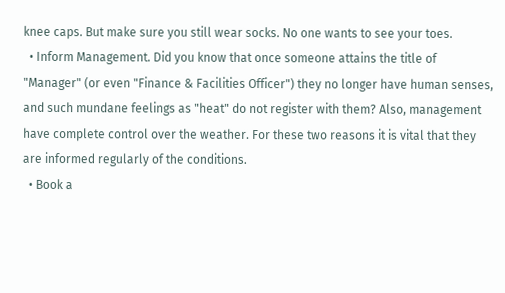knee caps. But make sure you still wear socks. No one wants to see your toes.
  • Inform Management. Did you know that once someone attains the title of "Manager" (or even "Finance & Facilities Officer") they no longer have human senses, and such mundane feelings as "heat" do not register with them? Also, management have complete control over the weather. For these two reasons it is vital that they are informed regularly of the conditions.
  • Book a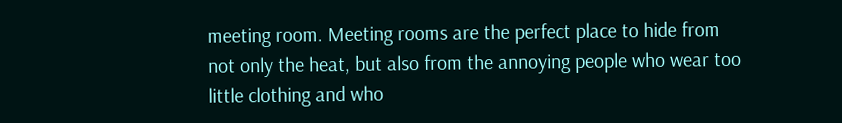meeting room. Meeting rooms are the perfect place to hide from not only the heat, but also from the annoying people who wear too little clothing and who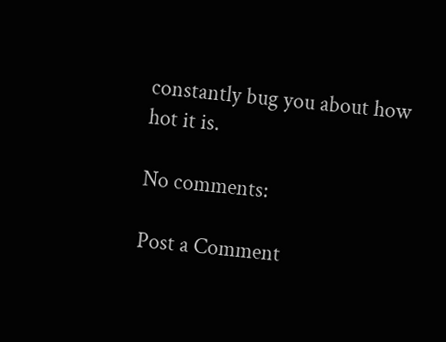constantly bug you about how hot it is.

No comments:

Post a Comment